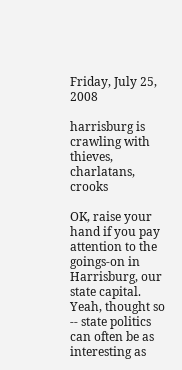Friday, July 25, 2008

harrisburg is crawling with thieves, charlatans, crooks

OK, raise your hand if you pay attention to the goings-on in Harrisburg, our state capital. Yeah, thought so -- state politics can often be as interesting as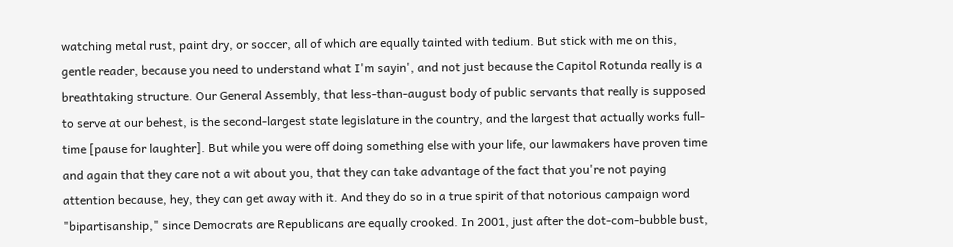watching metal rust, paint dry, or soccer, all of which are equally tainted with tedium. But stick with me on this, gentle reader, because you need to understand what I'm sayin', and not just because the Capitol Rotunda really is a breathtaking structure. Our General Assembly, that less-than-august body of public servants that really is supposed to serve at our behest, is the second-largest state legislature in the country, and the largest that actually works full-time [pause for laughter]. But while you were off doing something else with your life, our lawmakers have proven time and again that they care not a wit about you, that they can take advantage of the fact that you're not paying attention because, hey, they can get away with it. And they do so in a true spirit of that notorious campaign word "bipartisanship," since Democrats are Republicans are equally crooked. In 2001, just after the dot-com-bubble bust,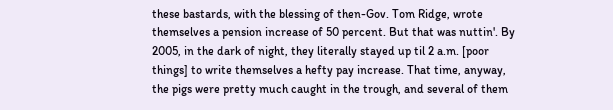these bastards, with the blessing of then-Gov. Tom Ridge, wrote themselves a pension increase of 50 percent. But that was nuttin'. By 2005, in the dark of night, they literally stayed up til 2 a.m. [poor things] to write themselves a hefty pay increase. That time, anyway, the pigs were pretty much caught in the trough, and several of them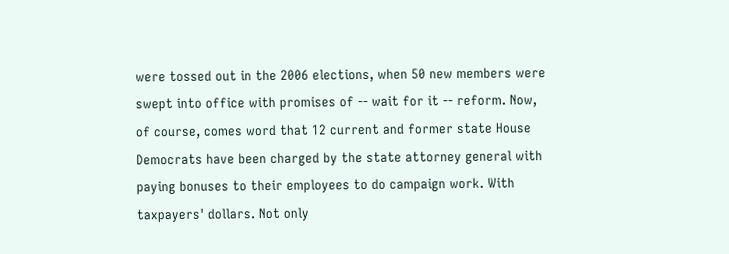were tossed out in the 2006 elections, when 50 new members were swept into office with promises of -- wait for it -- reform. Now, of course, comes word that 12 current and former state House Democrats have been charged by the state attorney general with paying bonuses to their employees to do campaign work. With taxpayers' dollars. Not only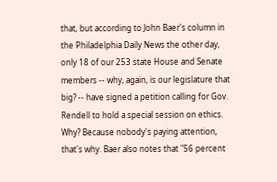that, but according to John Baer's column in the Philadelphia Daily News the other day, only 18 of our 253 state House and Senate members -- why, again, is our legislature that big? -- have signed a petition calling for Gov. Rendell to hold a special session on ethics. Why? Because nobody's paying attention, that's why. Baer also notes that "56 percent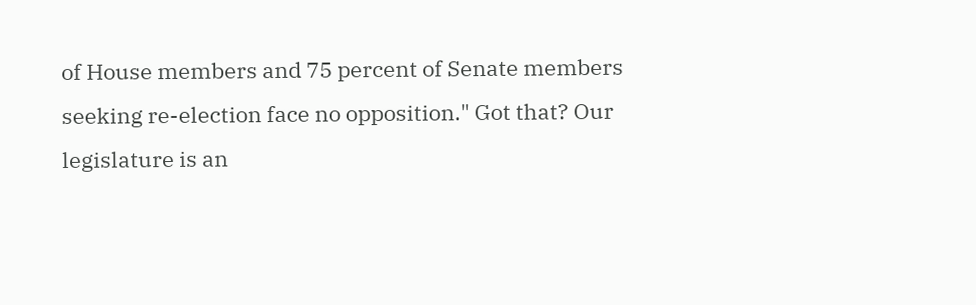of House members and 75 percent of Senate members seeking re-election face no opposition." Got that? Our legislature is an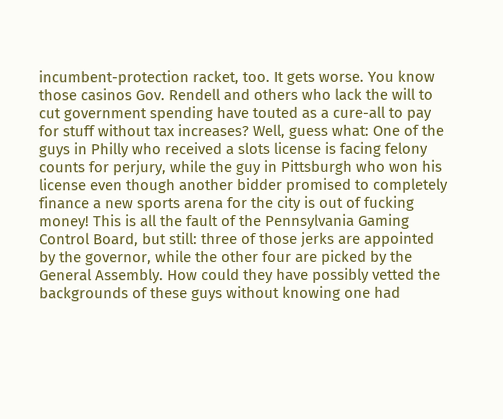incumbent-protection racket, too. It gets worse. You know those casinos Gov. Rendell and others who lack the will to cut government spending have touted as a cure-all to pay for stuff without tax increases? Well, guess what: One of the guys in Philly who received a slots license is facing felony counts for perjury, while the guy in Pittsburgh who won his license even though another bidder promised to completely finance a new sports arena for the city is out of fucking money! This is all the fault of the Pennsylvania Gaming Control Board, but still: three of those jerks are appointed by the governor, while the other four are picked by the General Assembly. How could they have possibly vetted the backgrounds of these guys without knowing one had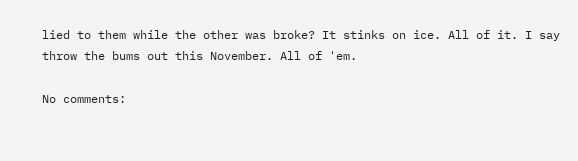lied to them while the other was broke? It stinks on ice. All of it. I say throw the bums out this November. All of 'em.

No comments: